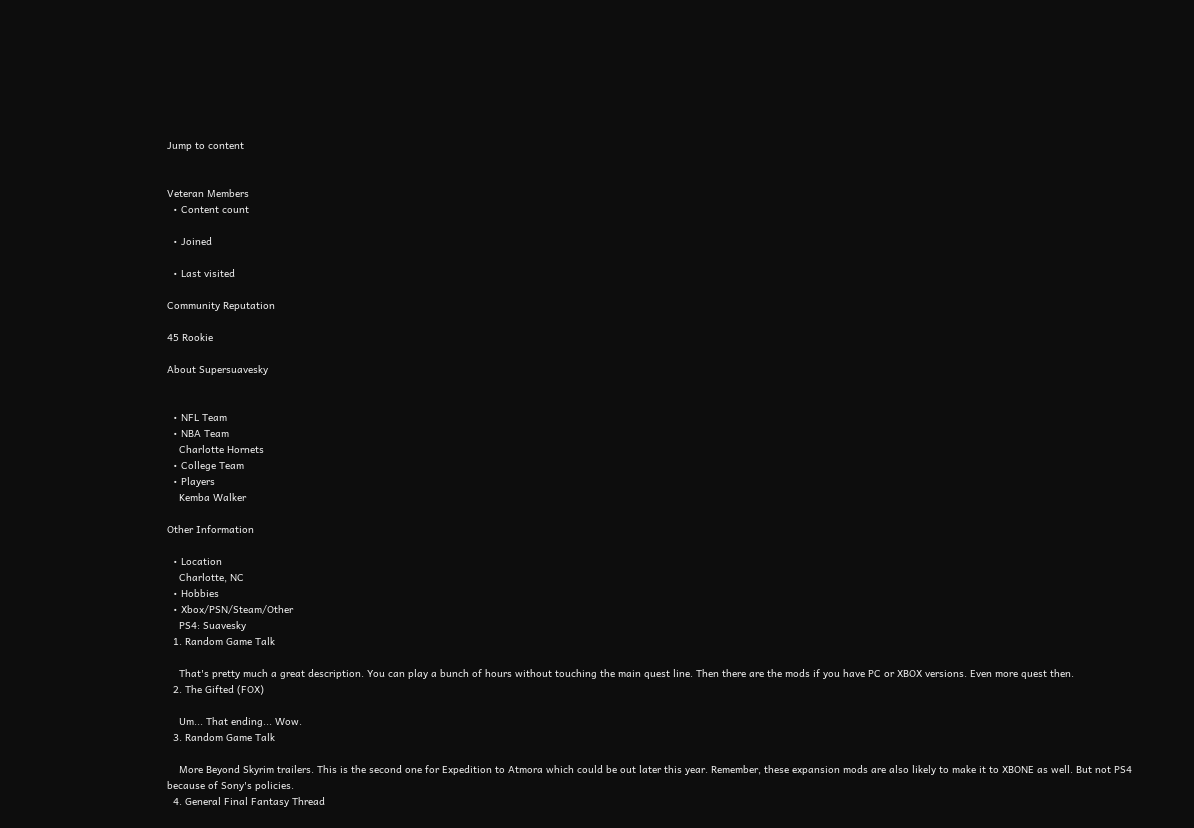Jump to content


Veteran Members
  • Content count

  • Joined

  • Last visited

Community Reputation

45 Rookie

About Supersuavesky


  • NFL Team
  • NBA Team
    Charlotte Hornets
  • College Team
  • Players
    Kemba Walker

Other Information

  • Location
    Charlotte, NC
  • Hobbies
  • Xbox/PSN/Steam/Other
    PS4: Suavesky
  1. Random Game Talk

    That's pretty much a great description. You can play a bunch of hours without touching the main quest line. Then there are the mods if you have PC or XBOX versions. Even more quest then.
  2. The Gifted (FOX)

    Um... That ending... Wow.
  3. Random Game Talk

    More Beyond Skyrim trailers. This is the second one for Expedition to Atmora which could be out later this year. Remember, these expansion mods are also likely to make it to XBONE as well. But not PS4 because of Sony's policies.
  4. General Final Fantasy Thread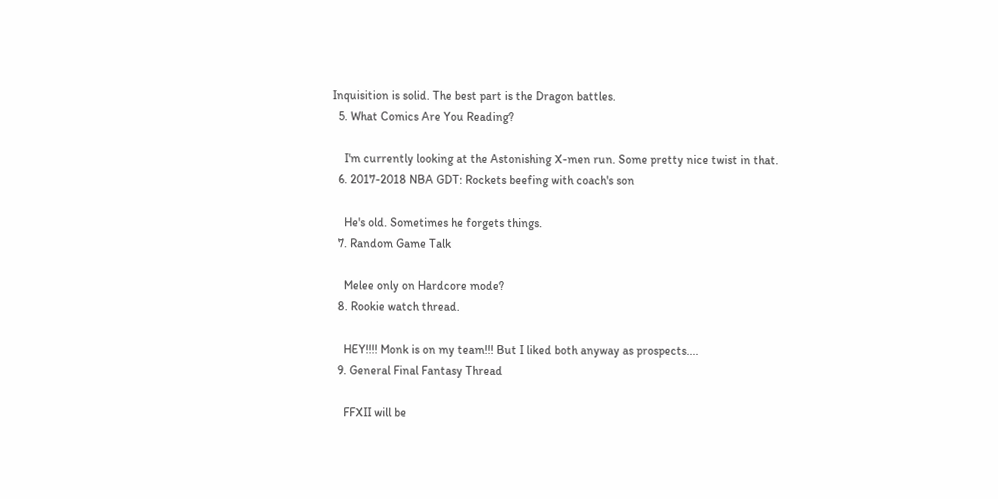Inquisition is solid. The best part is the Dragon battles.
  5. What Comics Are You Reading?

    I'm currently looking at the Astonishing X-men run. Some pretty nice twist in that.
  6. 2017-2018 NBA GDT: Rockets beefing with coach's son

    He's old. Sometimes he forgets things.
  7. Random Game Talk

    Melee only on Hardcore mode?
  8. Rookie watch thread.

    HEY!!!! Monk is on my team!!! But I liked both anyway as prospects....
  9. General Final Fantasy Thread

    FFXII will be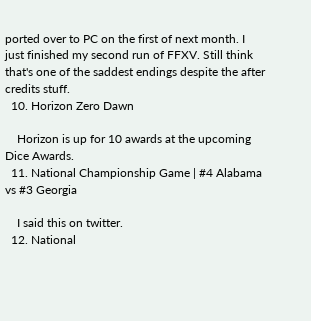ported over to PC on the first of next month. I just finished my second run of FFXV. Still think that's one of the saddest endings despite the after credits stuff.
  10. Horizon Zero Dawn

    Horizon is up for 10 awards at the upcoming Dice Awards.
  11. National Championship Game | #4 Alabama vs #3 Georgia

    I said this on twitter.
  12. National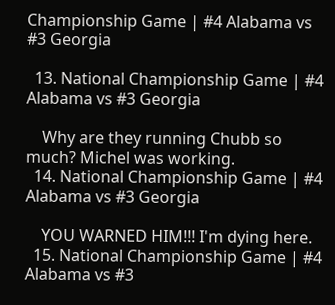Championship Game | #4 Alabama vs #3 Georgia

  13. National Championship Game | #4 Alabama vs #3 Georgia

    Why are they running Chubb so much? Michel was working.
  14. National Championship Game | #4 Alabama vs #3 Georgia

    YOU WARNED HIM!!! I'm dying here.
  15. National Championship Game | #4 Alabama vs #3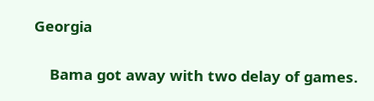Georgia

    Bama got away with two delay of games.